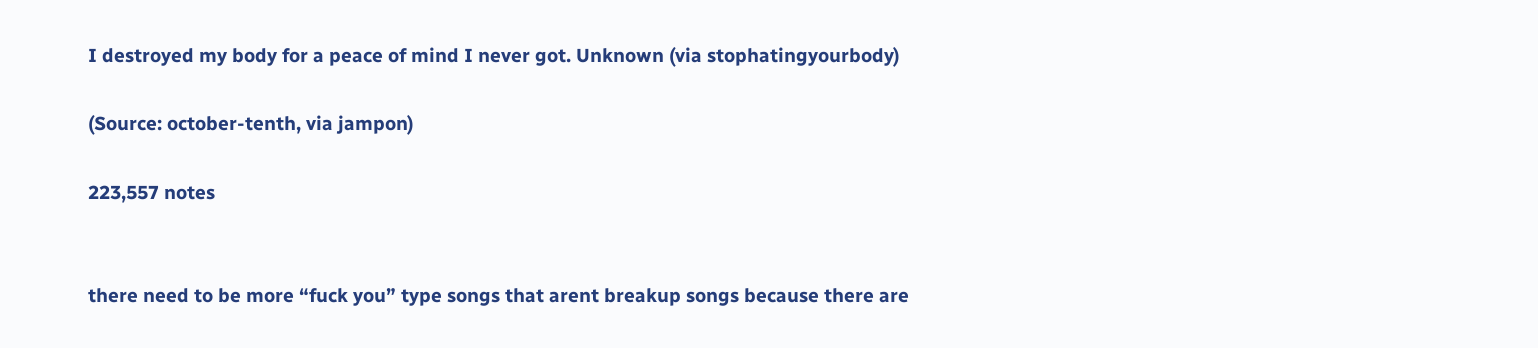I destroyed my body for a peace of mind I never got. Unknown (via stophatingyourbody)

(Source: october-tenth, via jampon)

223,557 notes


there need to be more “fuck you” type songs that arent breakup songs because there are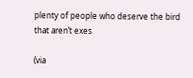plenty of people who deserve the bird that aren’t exes

(via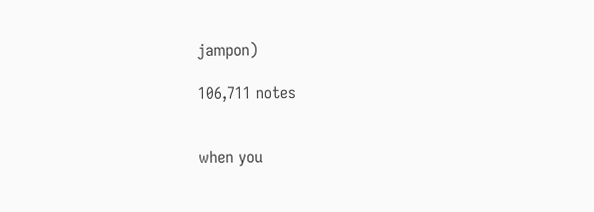jampon)

106,711 notes


when you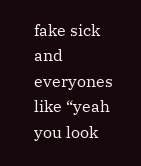fake sick and everyones like “yeah you look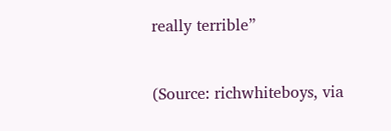really terrible”


(Source: richwhiteboys, via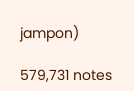jampon)

579,731 notes